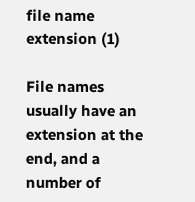file name extension (1)

File names usually have an extension at the end, and a number of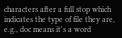characters after a full stop which indicates the type of file they are, e.g., doc means it's a word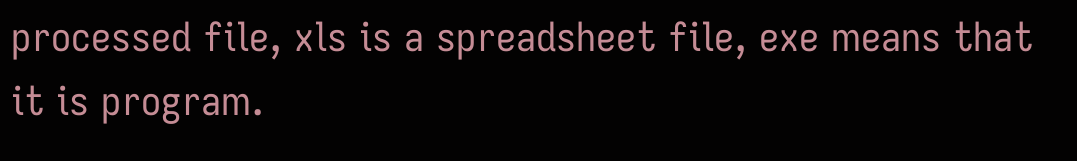processed file, xls is a spreadsheet file, exe means that it is program.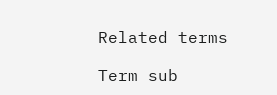Related terms

Term sub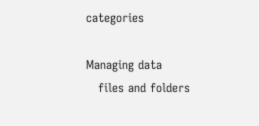categories

Managing data
   files and folders